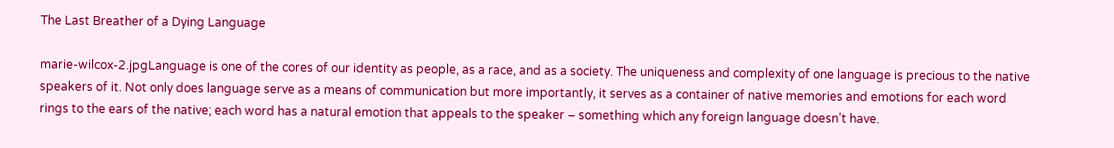The Last Breather of a Dying Language

marie-wilcox-2.jpgLanguage is one of the cores of our identity as people, as a race, and as a society. The uniqueness and complexity of one language is precious to the native speakers of it. Not only does language serve as a means of communication but more importantly, it serves as a container of native memories and emotions for each word rings to the ears of the native; each word has a natural emotion that appeals to the speaker – something which any foreign language doesn’t have.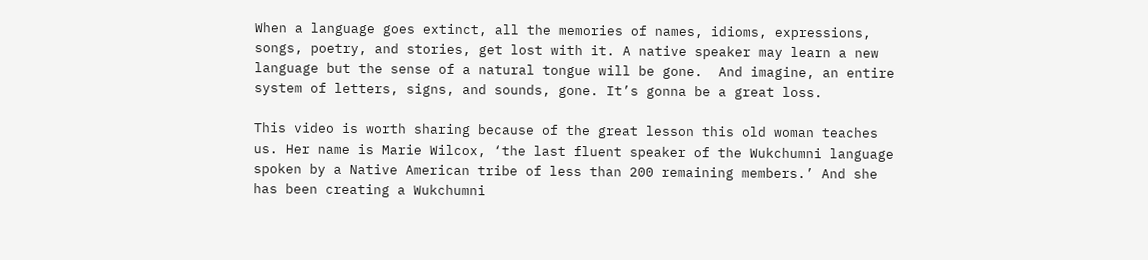When a language goes extinct, all the memories of names, idioms, expressions, songs, poetry, and stories, get lost with it. A native speaker may learn a new language but the sense of a natural tongue will be gone.  And imagine, an entire system of letters, signs, and sounds, gone. It’s gonna be a great loss.

This video is worth sharing because of the great lesson this old woman teaches us. Her name is Marie Wilcox, ‘the last fluent speaker of the Wukchumni language spoken by a Native American tribe of less than 200 remaining members.’ And she has been creating a Wukchumni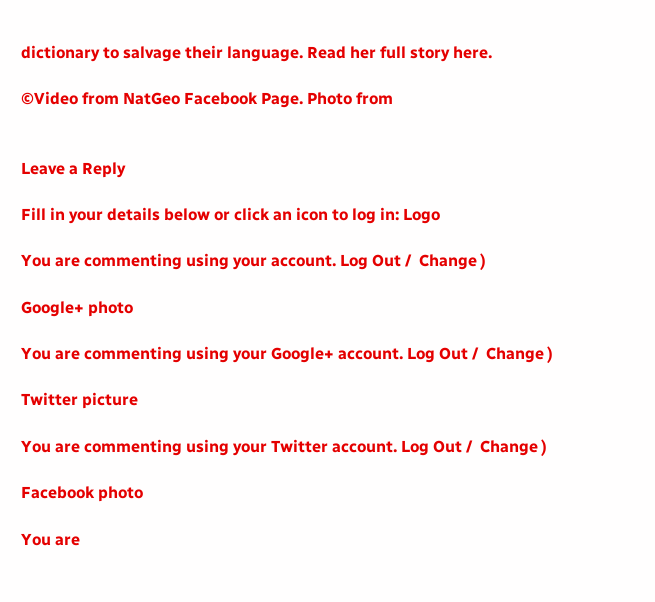dictionary to salvage their language. Read her full story here.

©Video from NatGeo Facebook Page. Photo from


Leave a Reply

Fill in your details below or click an icon to log in: Logo

You are commenting using your account. Log Out /  Change )

Google+ photo

You are commenting using your Google+ account. Log Out /  Change )

Twitter picture

You are commenting using your Twitter account. Log Out /  Change )

Facebook photo

You are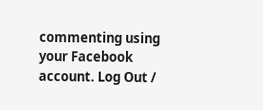commenting using your Facebook account. Log Out /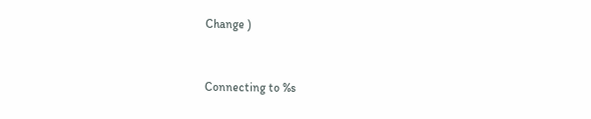Change )


Connecting to %s